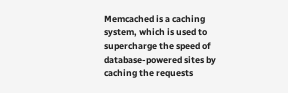Memcached is a caching system, which is used to supercharge the speed of database-powered sites by caching the requests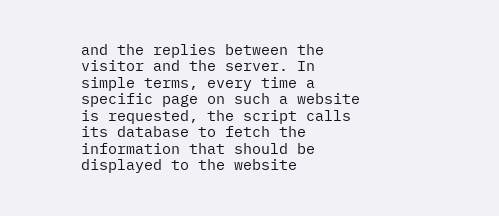and the replies between the visitor and the server. In simple terms, every time a specific page on such a website is requested, the script calls its database to fetch the information that should be displayed to the website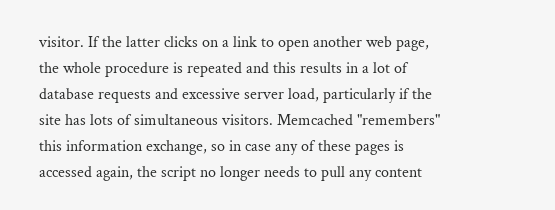visitor. If the latter clicks on a link to open another web page, the whole procedure is repeated and this results in a lot of database requests and excessive server load, particularly if the site has lots of simultaneous visitors. Memcached "remembers" this information exchange, so in case any of these pages is accessed again, the script no longer needs to pull any content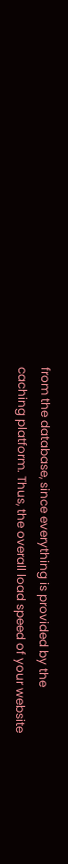from the database, since everything is provided by the caching platform. Thus, the overall load speed of your website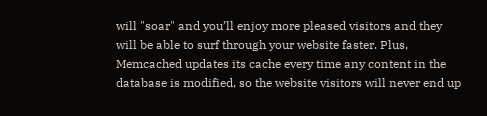will "soar" and you’ll enjoy more pleased visitors and they will be able to surf through your website faster. Plus, Memcached updates its cache every time any content in the database is modified, so the website visitors will never end up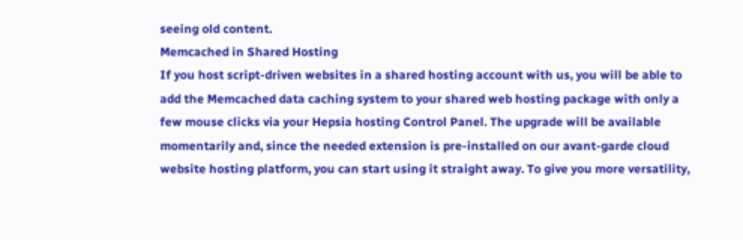seeing old content.
Memcached in Shared Hosting
If you host script-driven websites in a shared hosting account with us, you will be able to add the Memcached data caching system to your shared web hosting package with only a few mouse clicks via your Hepsia hosting Control Panel. The upgrade will be available momentarily and, since the needed extension is pre-installed on our avant-garde cloud website hosting platform, you can start using it straight away. To give you more versatility,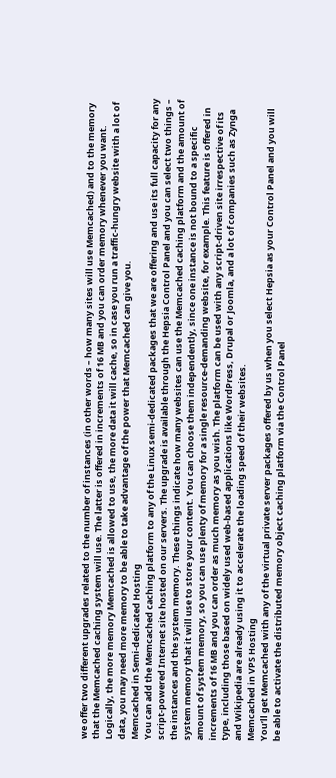we offer two different upgrades related to the number of instances (in other words – how many sites will use Memcached) and to the memory that the Memcached caching system will use. The latter is offered in increments of 16 MB and you can order memory whenever you want. Logically, the more memory Memcached is allowed to use, the more data it will cache, so in case you run a traffic-hungry website with a lot of data, you may need more memory to be able to take advantage of the power that Memcached can give you.
Memcached in Semi-dedicated Hosting
You can add the Memcached caching platform to any of the Linux semi-dedicated packages that we are offering and use its full capacity for any script-powered Internet site hosted on our servers. The upgrade is available through the Hepsia Control Panel and you can select two things – the instances and the system memory. These things indicate how many websites can use the Memcached caching platform and the amount of system memory that it will use to store your content. You can choose them independently, since one instance is not bound to a specific amount of system memory, so you can use plenty of memory for a single resource-demanding website, for example. This feature is offered in increments of 16 MB and you can order as much memory as you wish. The platform can be used with any script-driven site irrespective of its type, including those based on widely used web-based applications like WordPress, Drupal or Joomla, and a lot of companies such as Zynga and Wikipedia are already using it to accelerate the loading speed of their websites.
Memcached in VPS Hosting
You’ll get Memcached with any of the virtual private server packages offered by us when you select Hepsia as your Control Panel and you will be able to activate the distributed memory object caching platform via the Control Panel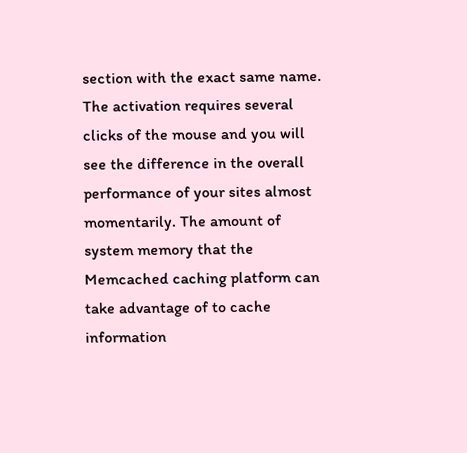section with the exact same name. The activation requires several clicks of the mouse and you will see the difference in the overall performance of your sites almost momentarily. The amount of system memory that the Memcached caching platform can take advantage of to cache information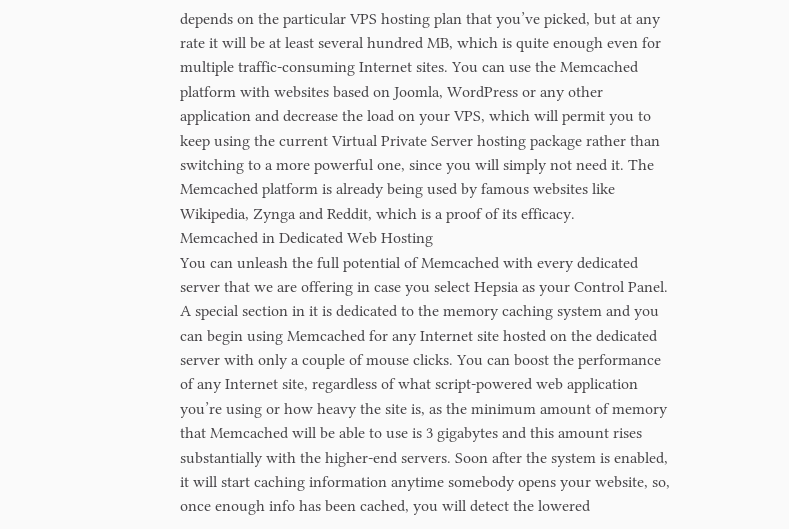depends on the particular VPS hosting plan that you’ve picked, but at any rate it will be at least several hundred MB, which is quite enough even for multiple traffic-consuming Internet sites. You can use the Memcached platform with websites based on Joomla, WordPress or any other application and decrease the load on your VPS, which will permit you to keep using the current Virtual Private Server hosting package rather than switching to a more powerful one, since you will simply not need it. The Memcached platform is already being used by famous websites like Wikipedia, Zynga and Reddit, which is a proof of its efficacy.
Memcached in Dedicated Web Hosting
You can unleash the full potential of Memcached with every dedicated server that we are offering in case you select Hepsia as your Control Panel. A special section in it is dedicated to the memory caching system and you can begin using Memcached for any Internet site hosted on the dedicated server with only a couple of mouse clicks. You can boost the performance of any Internet site, regardless of what script-powered web application you’re using or how heavy the site is, as the minimum amount of memory that Memcached will be able to use is 3 gigabytes and this amount rises substantially with the higher-end servers. Soon after the system is enabled, it will start caching information anytime somebody opens your website, so, once enough info has been cached, you will detect the lowered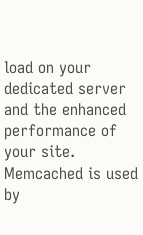load on your dedicated server and the enhanced performance of your site. Memcached is used by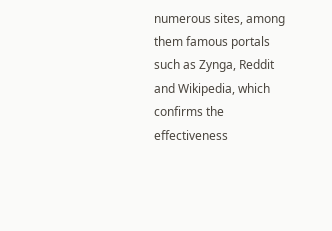numerous sites, among them famous portals such as Zynga, Reddit and Wikipedia, which confirms the effectiveness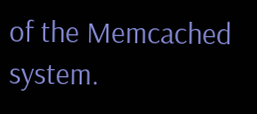of the Memcached system.